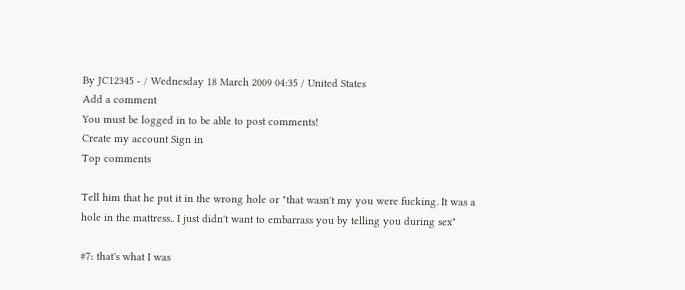By JC12345 - / Wednesday 18 March 2009 04:35 / United States
Add a comment
You must be logged in to be able to post comments!
Create my account Sign in
Top comments

Tell him that he put it in the wrong hole or "that wasn't my you were fucking. It was a hole in the mattress.. I just didn't want to embarrass you by telling you during sex"

#7: that's what I was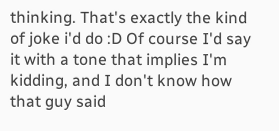thinking. That's exactly the kind of joke i'd do :D Of course I'd say it with a tone that implies I'm kidding, and I don't know how that guy said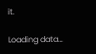it.

Loading data…